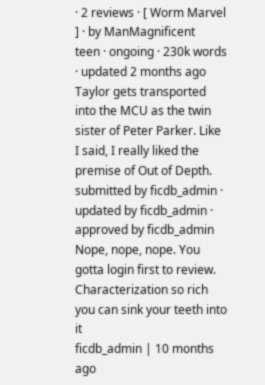· 2 reviews · [ Worm Marvel ] · by ManMagnificent
teen · ongoing · 230k words · updated 2 months ago
Taylor gets transported into the MCU as the twin sister of Peter Parker. Like I said, I really liked the premise of Out of Depth.
submitted by ficdb_admin · updated by ficdb_admin · approved by ficdb_admin
Nope, nope, nope. You gotta login first to review.
Characterization so rich you can sink your teeth into it
ficdb_admin | 10 months ago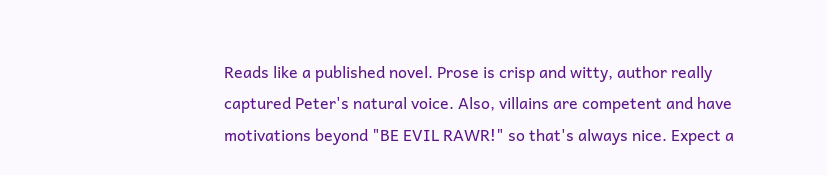Reads like a published novel. Prose is crisp and witty, author really captured Peter's natural voice. Also, villains are competent and have motivations beyond "BE EVIL RAWR!" so that's always nice. Expect a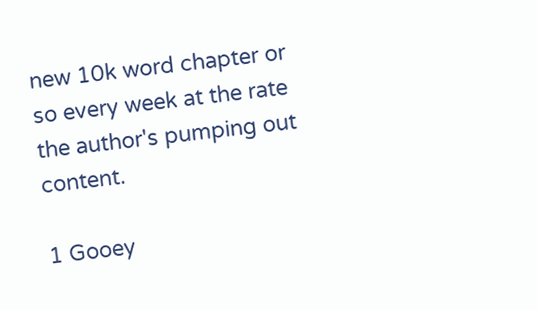new 10k word chapter or so every week at the rate the author's pumping out content.

1 Gooey